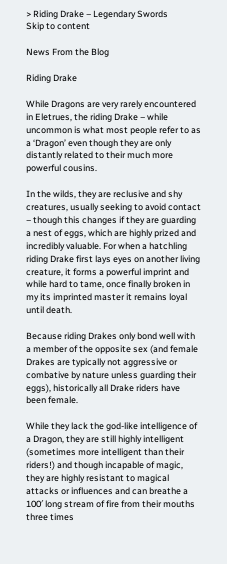> Riding Drake – Legendary Swords
Skip to content

News From the Blog

Riding Drake

While Dragons are very rarely encountered in Eletrues, the riding Drake – while uncommon is what most people refer to as a ‘Dragon’ even though they are only distantly related to their much more powerful cousins.

In the wilds, they are reclusive and shy creatures, usually seeking to avoid contact – though this changes if they are guarding a nest of eggs, which are highly prized and incredibly valuable. For when a hatchling riding Drake first lays eyes on another living creature, it forms a powerful imprint and while hard to tame, once finally broken in my its imprinted master it remains loyal until death.

Because riding Drakes only bond well with a member of the opposite sex (and female Drakes are typically not aggressive or combative by nature unless guarding their eggs), historically all Drake riders have been female.

While they lack the god-like intelligence of a Dragon, they are still highly intelligent (sometimes more intelligent than their riders!) and though incapable of magic, they are highly resistant to magical attacks or influences and can breathe a 100′ long stream of fire from their mouths three times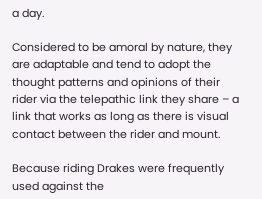a day.

Considered to be amoral by nature, they are adaptable and tend to adopt the thought patterns and opinions of their rider via the telepathic link they share – a link that works as long as there is visual contact between the rider and mount.

Because riding Drakes were frequently used against the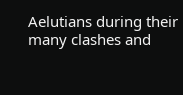Aelutians during their many clashes and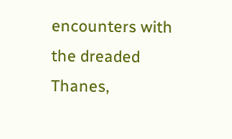encounters with the dreaded Thanes,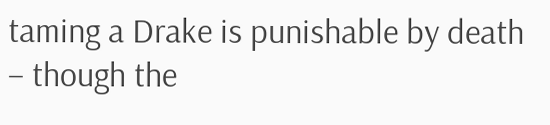taming a Drake is punishable by death – though the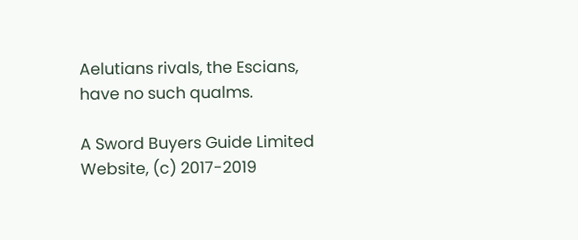Aelutians rivals, the Escians, have no such qualms.

A Sword Buyers Guide Limited Website, (c) 2017-2019